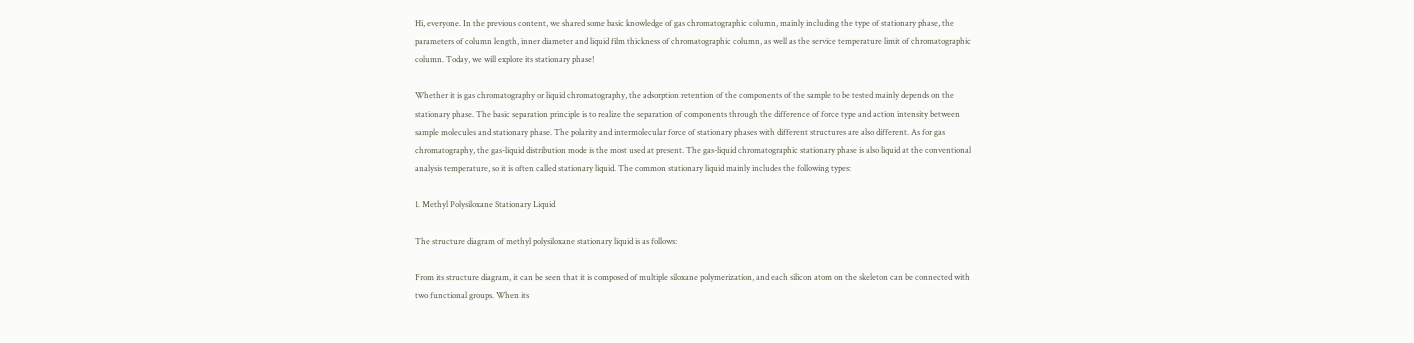Hi, everyone. In the previous content, we shared some basic knowledge of gas chromatographic column, mainly including the type of stationary phase, the parameters of column length, inner diameter and liquid film thickness of chromatographic column, as well as the service temperature limit of chromatographic column. Today, we will explore its stationary phase!

Whether it is gas chromatography or liquid chromatography, the adsorption retention of the components of the sample to be tested mainly depends on the stationary phase. The basic separation principle is to realize the separation of components through the difference of force type and action intensity between sample molecules and stationary phase. The polarity and intermolecular force of stationary phases with different structures are also different. As for gas chromatography, the gas-liquid distribution mode is the most used at present. The gas-liquid chromatographic stationary phase is also liquid at the conventional analysis temperature, so it is often called stationary liquid. The common stationary liquid mainly includes the following types:

1. Methyl Polysiloxane Stationary Liquid

The structure diagram of methyl polysiloxane stationary liquid is as follows:

From its structure diagram, it can be seen that it is composed of multiple siloxane polymerization, and each silicon atom on the skeleton can be connected with two functional groups. When its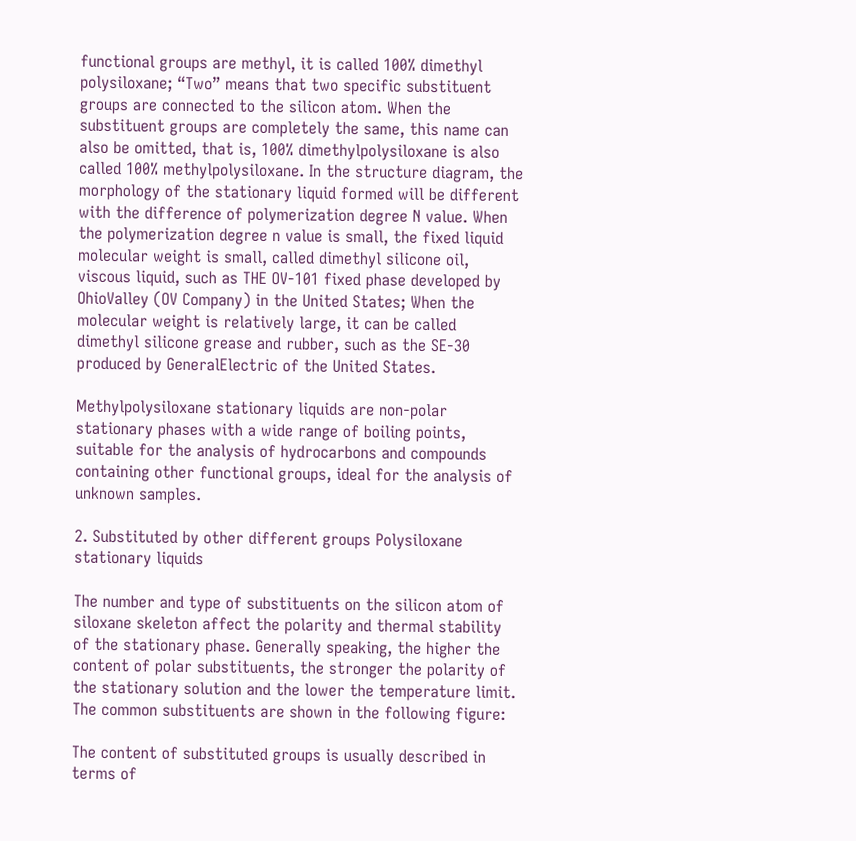functional groups are methyl, it is called 100% dimethyl polysiloxane; “Two” means that two specific substituent groups are connected to the silicon atom. When the substituent groups are completely the same, this name can also be omitted, that is, 100% dimethylpolysiloxane is also called 100% methylpolysiloxane. In the structure diagram, the morphology of the stationary liquid formed will be different with the difference of polymerization degree N value. When the polymerization degree n value is small, the fixed liquid molecular weight is small, called dimethyl silicone oil, viscous liquid, such as THE OV-101 fixed phase developed by OhioValley (OV Company) in the United States; When the molecular weight is relatively large, it can be called dimethyl silicone grease and rubber, such as the SE-30 produced by GeneralElectric of the United States.

Methylpolysiloxane stationary liquids are non-polar stationary phases with a wide range of boiling points, suitable for the analysis of hydrocarbons and compounds containing other functional groups, ideal for the analysis of unknown samples.

2. Substituted by other different groups Polysiloxane stationary liquids

The number and type of substituents on the silicon atom of siloxane skeleton affect the polarity and thermal stability of the stationary phase. Generally speaking, the higher the content of polar substituents, the stronger the polarity of the stationary solution and the lower the temperature limit. The common substituents are shown in the following figure:

The content of substituted groups is usually described in terms of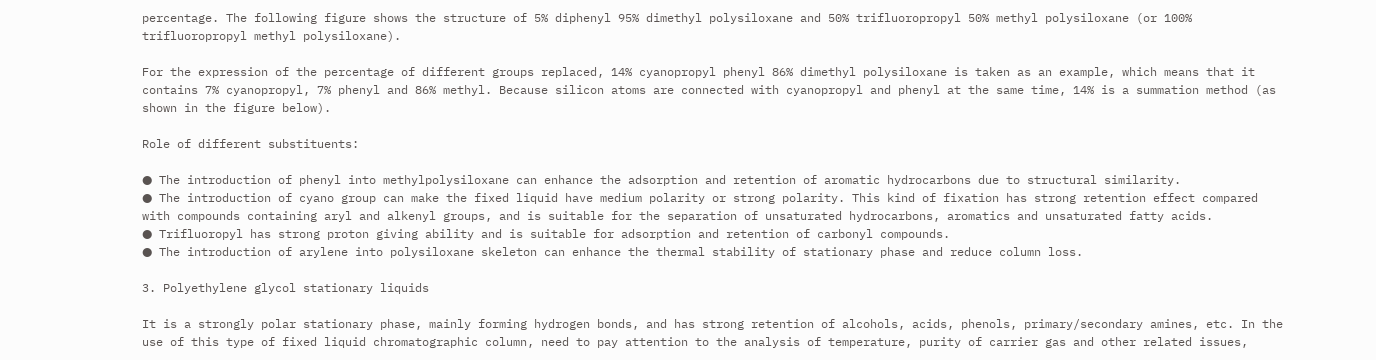percentage. The following figure shows the structure of 5% diphenyl 95% dimethyl polysiloxane and 50% trifluoropropyl 50% methyl polysiloxane (or 100% trifluoropropyl methyl polysiloxane).

For the expression of the percentage of different groups replaced, 14% cyanopropyl phenyl 86% dimethyl polysiloxane is taken as an example, which means that it contains 7% cyanopropyl, 7% phenyl and 86% methyl. Because silicon atoms are connected with cyanopropyl and phenyl at the same time, 14% is a summation method (as shown in the figure below).

Role of different substituents:

● The introduction of phenyl into methylpolysiloxane can enhance the adsorption and retention of aromatic hydrocarbons due to structural similarity.
● The introduction of cyano group can make the fixed liquid have medium polarity or strong polarity. This kind of fixation has strong retention effect compared with compounds containing aryl and alkenyl groups, and is suitable for the separation of unsaturated hydrocarbons, aromatics and unsaturated fatty acids.
● Trifluoropyl has strong proton giving ability and is suitable for adsorption and retention of carbonyl compounds.
● The introduction of arylene into polysiloxane skeleton can enhance the thermal stability of stationary phase and reduce column loss.

3. Polyethylene glycol stationary liquids

It is a strongly polar stationary phase, mainly forming hydrogen bonds, and has strong retention of alcohols, acids, phenols, primary/secondary amines, etc. In the use of this type of fixed liquid chromatographic column, need to pay attention to the analysis of temperature, purity of carrier gas and other related issues,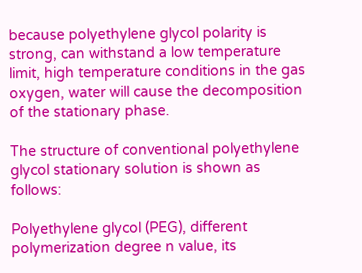because polyethylene glycol polarity is strong, can withstand a low temperature limit, high temperature conditions in the gas oxygen, water will cause the decomposition of the stationary phase.

The structure of conventional polyethylene glycol stationary solution is shown as follows:

Polyethylene glycol (PEG), different polymerization degree n value, its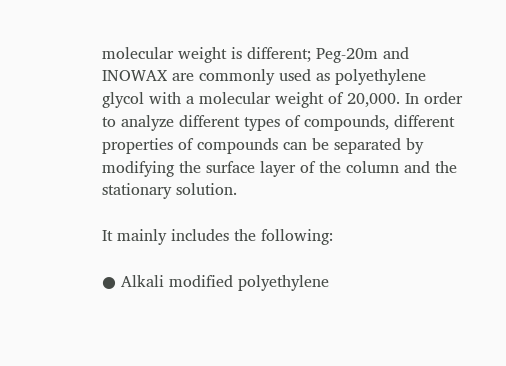molecular weight is different; Peg-20m and INOWAX are commonly used as polyethylene glycol with a molecular weight of 20,000. In order to analyze different types of compounds, different properties of compounds can be separated by modifying the surface layer of the column and the stationary solution.

It mainly includes the following:

● Alkali modified polyethylene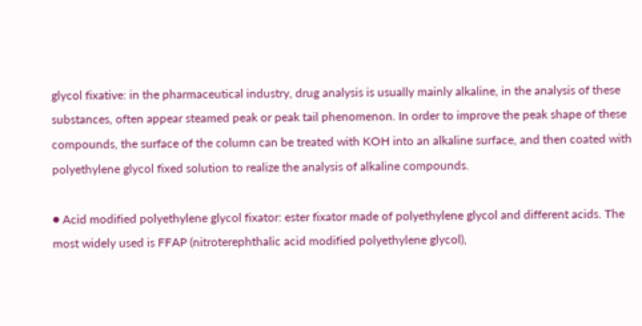glycol fixative: in the pharmaceutical industry, drug analysis is usually mainly alkaline, in the analysis of these substances, often appear steamed peak or peak tail phenomenon. In order to improve the peak shape of these compounds, the surface of the column can be treated with KOH into an alkaline surface, and then coated with polyethylene glycol fixed solution to realize the analysis of alkaline compounds.

● Acid modified polyethylene glycol fixator: ester fixator made of polyethylene glycol and different acids. The most widely used is FFAP (nitroterephthalic acid modified polyethylene glycol),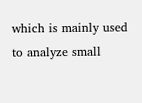which is mainly used to analyze small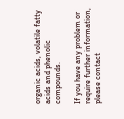organic acids, volatile fatty acids and phenolic compounds.

If you have any problem or require further information, please contact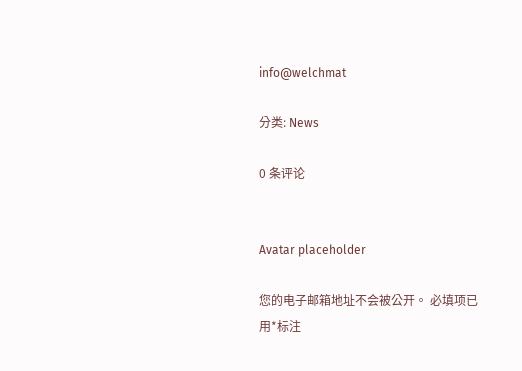info@welchmat

分类: News

0 条评论


Avatar placeholder

您的电子邮箱地址不会被公开。 必填项已用*标注